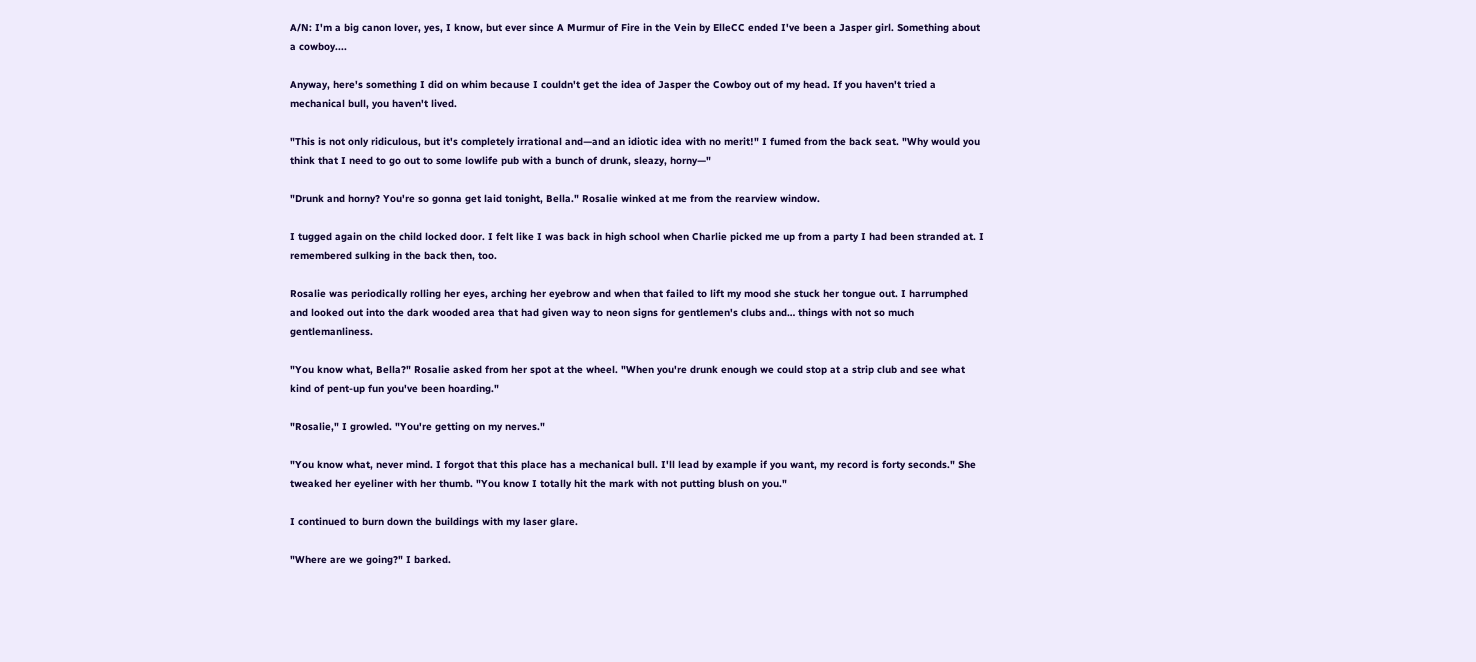A/N: I'm a big canon lover, yes, I know, but ever since A Murmur of Fire in the Vein by ElleCC ended I've been a Jasper girl. Something about a cowboy....

Anyway, here's something I did on whim because I couldn't get the idea of Jasper the Cowboy out of my head. If you haven't tried a mechanical bull, you haven't lived.

"This is not only ridiculous, but it's completely irrational and—and an idiotic idea with no merit!" I fumed from the back seat. "Why would you think that I need to go out to some lowlife pub with a bunch of drunk, sleazy, horny—"

"Drunk and horny? You're so gonna get laid tonight, Bella." Rosalie winked at me from the rearview window.

I tugged again on the child locked door. I felt like I was back in high school when Charlie picked me up from a party I had been stranded at. I remembered sulking in the back then, too.

Rosalie was periodically rolling her eyes, arching her eyebrow and when that failed to lift my mood she stuck her tongue out. I harrumphed and looked out into the dark wooded area that had given way to neon signs for gentlemen's clubs and… things with not so much gentlemanliness.

"You know what, Bella?" Rosalie asked from her spot at the wheel. "When you're drunk enough we could stop at a strip club and see what kind of pent-up fun you've been hoarding."

"Rosalie," I growled. "You're getting on my nerves."

"You know what, never mind. I forgot that this place has a mechanical bull. I'll lead by example if you want, my record is forty seconds." She tweaked her eyeliner with her thumb. "You know I totally hit the mark with not putting blush on you."

I continued to burn down the buildings with my laser glare.

"Where are we going?" I barked.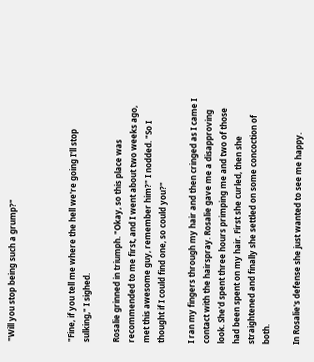"Will you stop being such a grump?"



"Fine, if you tell me where the hell we're going I'll stop sulking," I sighed.

Rosalie grinned in triumph. "Okay, so this place was recommended to me first, and I went about two weeks ago, met this awesome guy, remember him?" I nodded. "So I thought if I could find one, so could you?"

I ran my fingers through my hair and then cringed as I came I contact with the hairspray. Rosalie gave me a disapproving look. She'd spent three hours primping me and two of those had been spent on my hair. First she curled, then she straightened and finally she settled on some concoction of both.

In Rosalie's defense she just wanted to see me happy.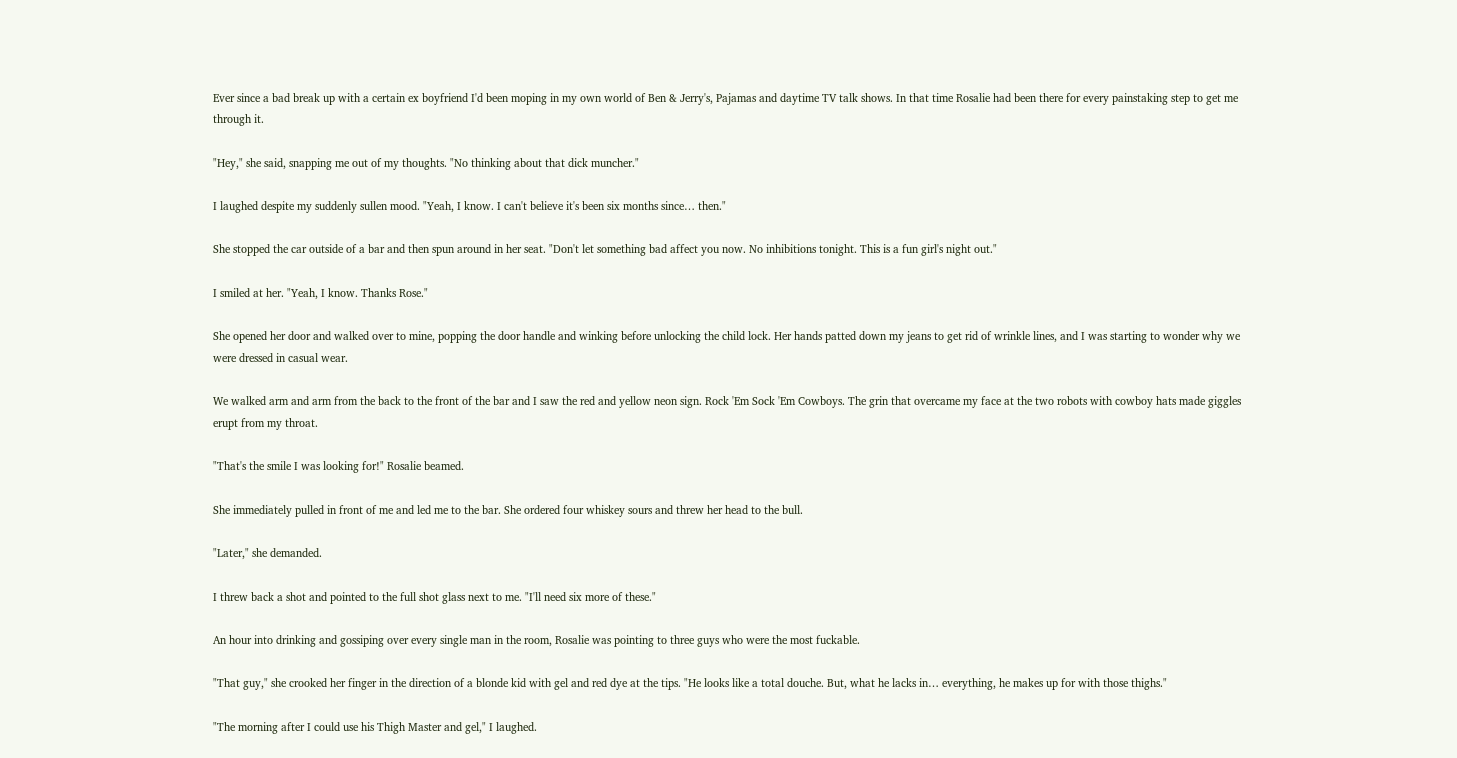Ever since a bad break up with a certain ex boyfriend I'd been moping in my own world of Ben & Jerry's, Pajamas and daytime TV talk shows. In that time Rosalie had been there for every painstaking step to get me through it.

"Hey," she said, snapping me out of my thoughts. "No thinking about that dick muncher."

I laughed despite my suddenly sullen mood. "Yeah, I know. I can't believe it's been six months since… then."

She stopped the car outside of a bar and then spun around in her seat. "Don't let something bad affect you now. No inhibitions tonight. This is a fun girl's night out."

I smiled at her. "Yeah, I know. Thanks Rose."

She opened her door and walked over to mine, popping the door handle and winking before unlocking the child lock. Her hands patted down my jeans to get rid of wrinkle lines, and I was starting to wonder why we were dressed in casual wear.

We walked arm and arm from the back to the front of the bar and I saw the red and yellow neon sign. Rock 'Em Sock 'Em Cowboys. The grin that overcame my face at the two robots with cowboy hats made giggles erupt from my throat.

"That's the smile I was looking for!" Rosalie beamed.

She immediately pulled in front of me and led me to the bar. She ordered four whiskey sours and threw her head to the bull.

"Later," she demanded.

I threw back a shot and pointed to the full shot glass next to me. "I'll need six more of these."

An hour into drinking and gossiping over every single man in the room, Rosalie was pointing to three guys who were the most fuckable.

"That guy," she crooked her finger in the direction of a blonde kid with gel and red dye at the tips. "He looks like a total douche. But, what he lacks in… everything, he makes up for with those thighs."

"The morning after I could use his Thigh Master and gel," I laughed.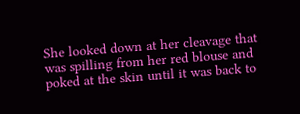She looked down at her cleavage that was spilling from her red blouse and poked at the skin until it was back to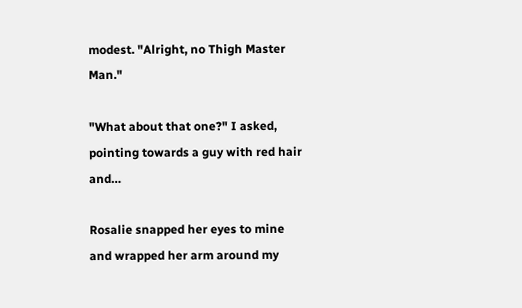modest. "Alright, no Thigh Master Man."

"What about that one?" I asked, pointing towards a guy with red hair and…

Rosalie snapped her eyes to mine and wrapped her arm around my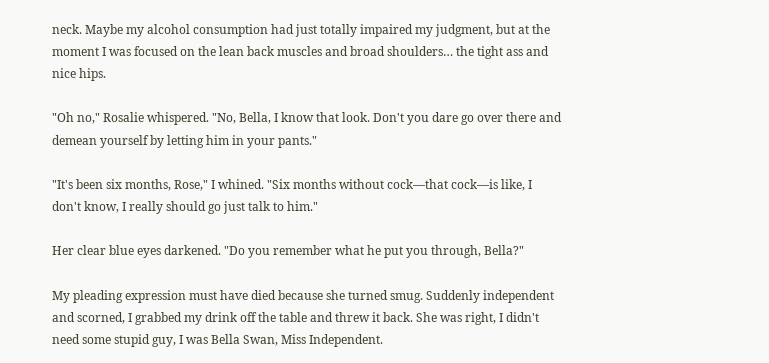neck. Maybe my alcohol consumption had just totally impaired my judgment, but at the moment I was focused on the lean back muscles and broad shoulders… the tight ass and nice hips.

"Oh no," Rosalie whispered. "No, Bella, I know that look. Don't you dare go over there and demean yourself by letting him in your pants."

"It's been six months, Rose," I whined. "Six months without cock—that cock—is like, I don't know, I really should go just talk to him."

Her clear blue eyes darkened. "Do you remember what he put you through, Bella?"

My pleading expression must have died because she turned smug. Suddenly independent and scorned, I grabbed my drink off the table and threw it back. She was right, I didn't need some stupid guy, I was Bella Swan, Miss Independent.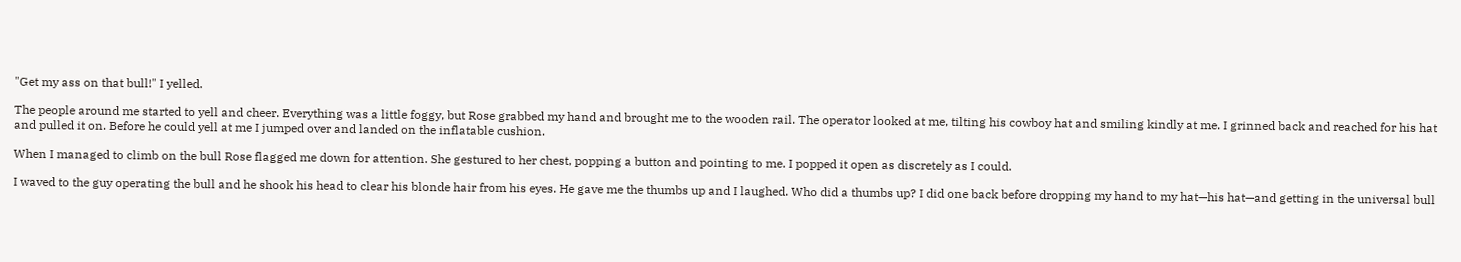"Get my ass on that bull!" I yelled.

The people around me started to yell and cheer. Everything was a little foggy, but Rose grabbed my hand and brought me to the wooden rail. The operator looked at me, tilting his cowboy hat and smiling kindly at me. I grinned back and reached for his hat and pulled it on. Before he could yell at me I jumped over and landed on the inflatable cushion.

When I managed to climb on the bull Rose flagged me down for attention. She gestured to her chest, popping a button and pointing to me. I popped it open as discretely as I could.

I waved to the guy operating the bull and he shook his head to clear his blonde hair from his eyes. He gave me the thumbs up and I laughed. Who did a thumbs up? I did one back before dropping my hand to my hat—his hat—and getting in the universal bull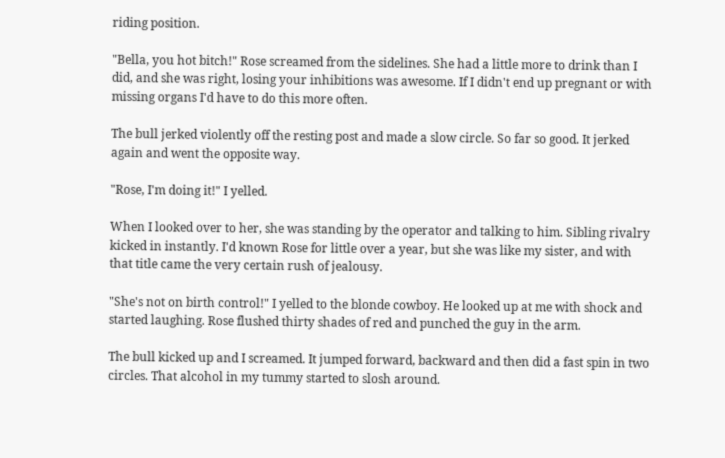riding position.

"Bella, you hot bitch!" Rose screamed from the sidelines. She had a little more to drink than I did, and she was right, losing your inhibitions was awesome. If I didn't end up pregnant or with missing organs I'd have to do this more often.

The bull jerked violently off the resting post and made a slow circle. So far so good. It jerked again and went the opposite way.

"Rose, I'm doing it!" I yelled.

When I looked over to her, she was standing by the operator and talking to him. Sibling rivalry kicked in instantly. I'd known Rose for little over a year, but she was like my sister, and with that title came the very certain rush of jealousy.

"She's not on birth control!" I yelled to the blonde cowboy. He looked up at me with shock and started laughing. Rose flushed thirty shades of red and punched the guy in the arm.

The bull kicked up and I screamed. It jumped forward, backward and then did a fast spin in two circles. That alcohol in my tummy started to slosh around.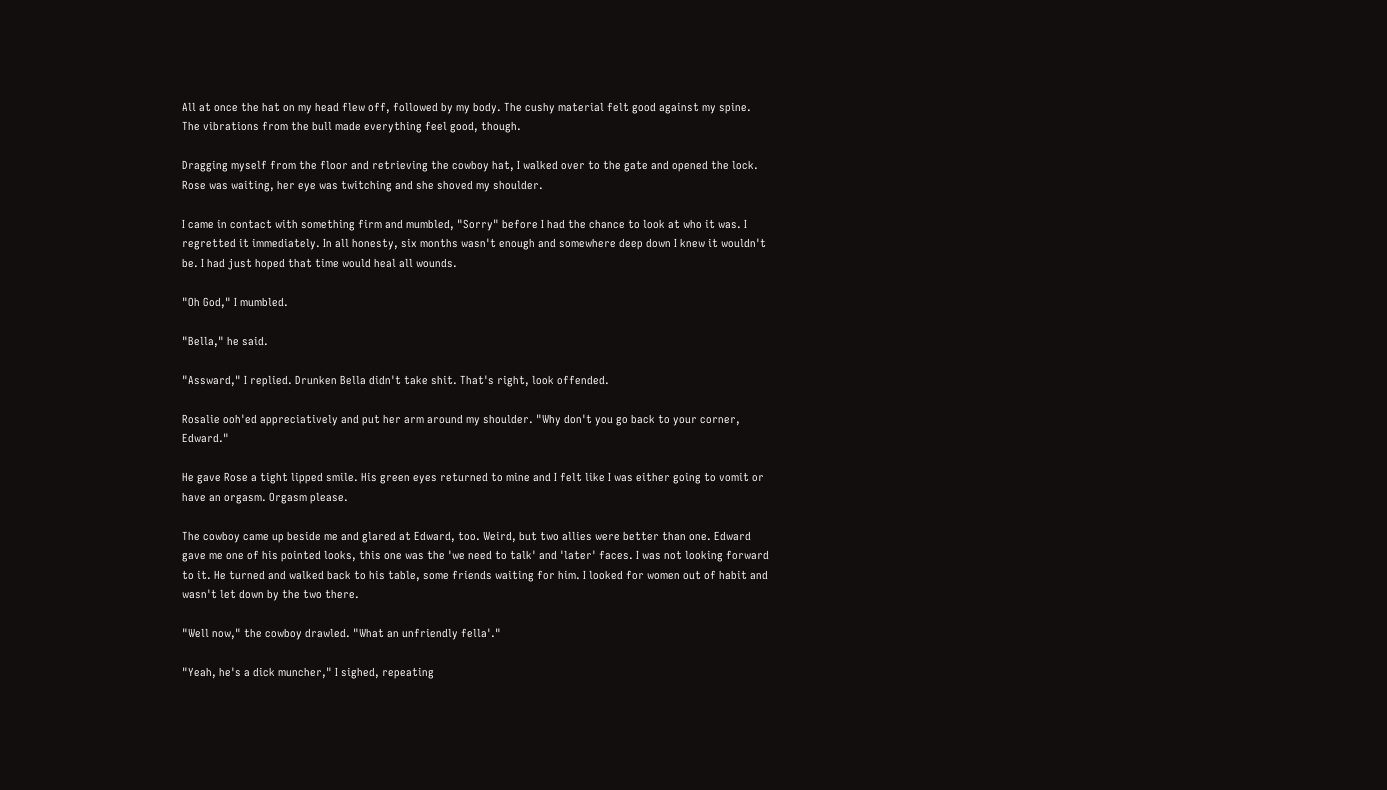All at once the hat on my head flew off, followed by my body. The cushy material felt good against my spine. The vibrations from the bull made everything feel good, though.

Dragging myself from the floor and retrieving the cowboy hat, I walked over to the gate and opened the lock. Rose was waiting, her eye was twitching and she shoved my shoulder.

I came in contact with something firm and mumbled, "Sorry" before I had the chance to look at who it was. I regretted it immediately. In all honesty, six months wasn't enough and somewhere deep down I knew it wouldn't be. I had just hoped that time would heal all wounds.

"Oh God," I mumbled.

"Bella," he said.

"Assward," I replied. Drunken Bella didn't take shit. That's right, look offended.

Rosalie ooh'ed appreciatively and put her arm around my shoulder. "Why don't you go back to your corner, Edward."

He gave Rose a tight lipped smile. His green eyes returned to mine and I felt like I was either going to vomit or have an orgasm. Orgasm please.

The cowboy came up beside me and glared at Edward, too. Weird, but two allies were better than one. Edward gave me one of his pointed looks, this one was the 'we need to talk' and 'later' faces. I was not looking forward to it. He turned and walked back to his table, some friends waiting for him. I looked for women out of habit and wasn't let down by the two there.

"Well now," the cowboy drawled. "What an unfriendly fella'."

"Yeah, he's a dick muncher," I sighed, repeating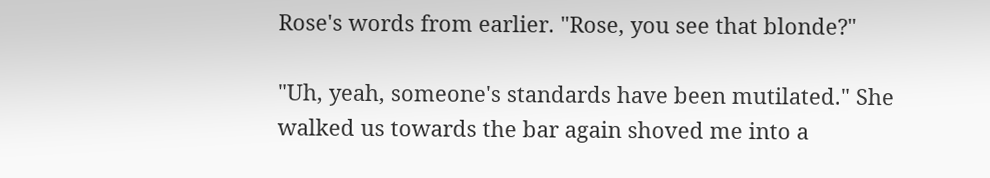Rose's words from earlier. "Rose, you see that blonde?"

"Uh, yeah, someone's standards have been mutilated." She walked us towards the bar again shoved me into a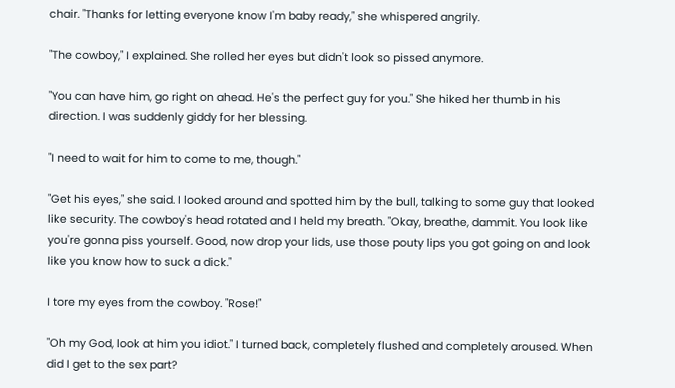chair. "Thanks for letting everyone know I'm baby ready," she whispered angrily.

"The cowboy," I explained. She rolled her eyes but didn't look so pissed anymore.

"You can have him, go right on ahead. He's the perfect guy for you." She hiked her thumb in his direction. I was suddenly giddy for her blessing.

"I need to wait for him to come to me, though."

"Get his eyes," she said. I looked around and spotted him by the bull, talking to some guy that looked like security. The cowboy's head rotated and I held my breath. "Okay, breathe, dammit. You look like you're gonna piss yourself. Good, now drop your lids, use those pouty lips you got going on and look like you know how to suck a dick."

I tore my eyes from the cowboy. "Rose!"

"Oh my God, look at him you idiot." I turned back, completely flushed and completely aroused. When did I get to the sex part?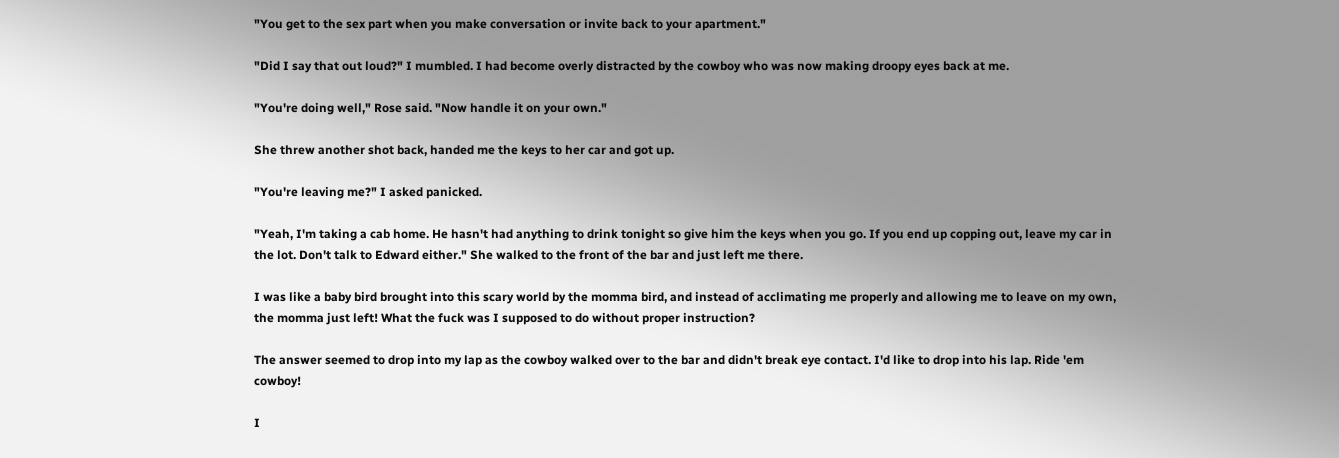"You get to the sex part when you make conversation or invite back to your apartment."

"Did I say that out loud?" I mumbled. I had become overly distracted by the cowboy who was now making droopy eyes back at me.

"You're doing well," Rose said. "Now handle it on your own."

She threw another shot back, handed me the keys to her car and got up.

"You're leaving me?" I asked panicked.

"Yeah, I'm taking a cab home. He hasn't had anything to drink tonight so give him the keys when you go. If you end up copping out, leave my car in the lot. Don't talk to Edward either." She walked to the front of the bar and just left me there.

I was like a baby bird brought into this scary world by the momma bird, and instead of acclimating me properly and allowing me to leave on my own, the momma just left! What the fuck was I supposed to do without proper instruction?

The answer seemed to drop into my lap as the cowboy walked over to the bar and didn't break eye contact. I'd like to drop into his lap. Ride 'em cowboy!

I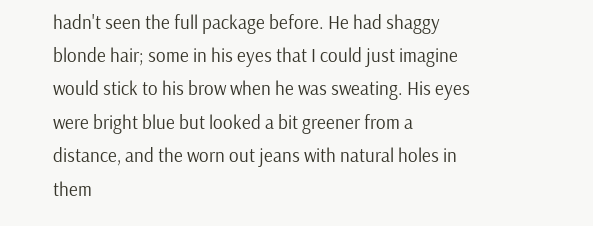hadn't seen the full package before. He had shaggy blonde hair; some in his eyes that I could just imagine would stick to his brow when he was sweating. His eyes were bright blue but looked a bit greener from a distance, and the worn out jeans with natural holes in them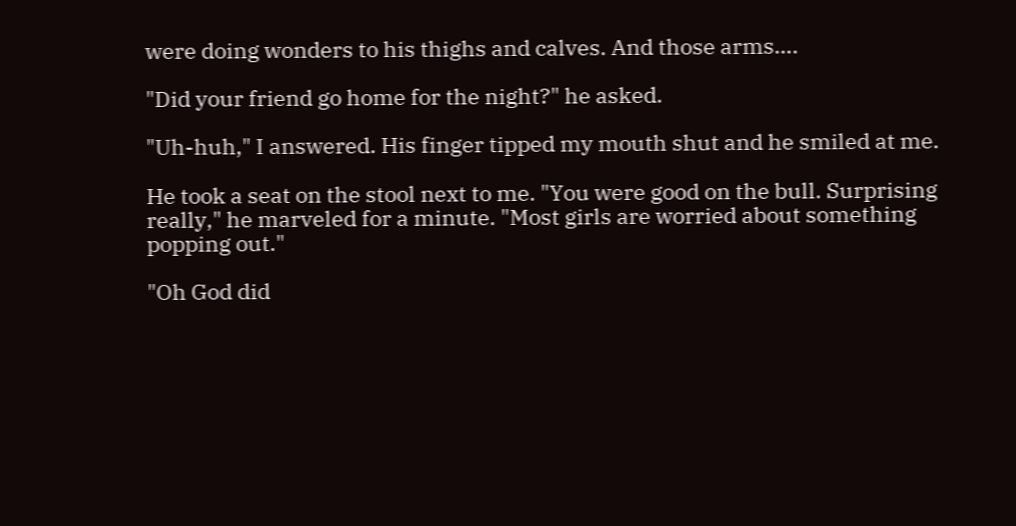were doing wonders to his thighs and calves. And those arms….

"Did your friend go home for the night?" he asked.

"Uh-huh," I answered. His finger tipped my mouth shut and he smiled at me.

He took a seat on the stool next to me. "You were good on the bull. Surprising really," he marveled for a minute. "Most girls are worried about something popping out."

"Oh God did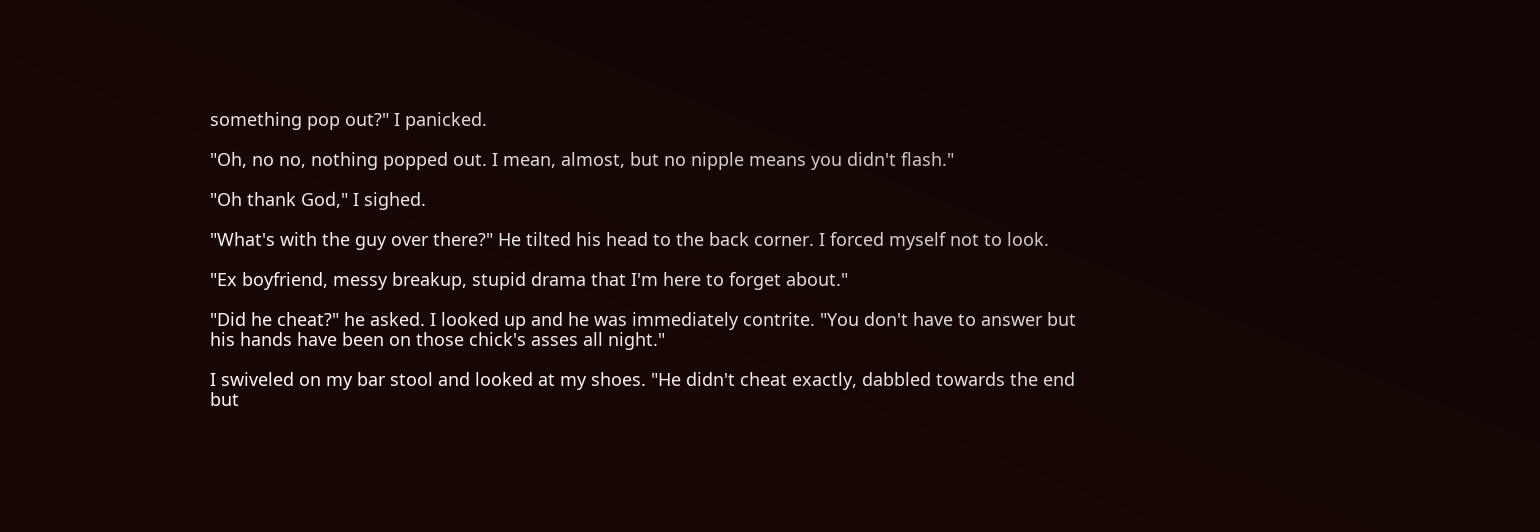something pop out?" I panicked.

"Oh, no no, nothing popped out. I mean, almost, but no nipple means you didn't flash."

"Oh thank God," I sighed.

"What's with the guy over there?" He tilted his head to the back corner. I forced myself not to look.

"Ex boyfriend, messy breakup, stupid drama that I'm here to forget about."

"Did he cheat?" he asked. I looked up and he was immediately contrite. "You don't have to answer but his hands have been on those chick's asses all night."

I swiveled on my bar stool and looked at my shoes. "He didn't cheat exactly, dabbled towards the end but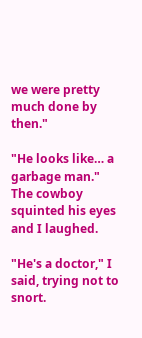we were pretty much done by then."

"He looks like… a garbage man." The cowboy squinted his eyes and I laughed.

"He's a doctor," I said, trying not to snort.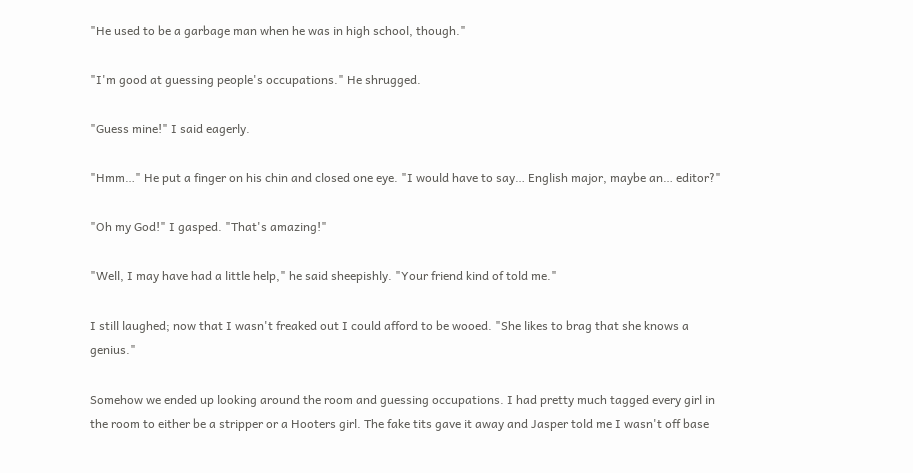"He used to be a garbage man when he was in high school, though."

"I'm good at guessing people's occupations." He shrugged.

"Guess mine!" I said eagerly.

"Hmm…" He put a finger on his chin and closed one eye. "I would have to say… English major, maybe an… editor?"

"Oh my God!" I gasped. "That's amazing!"

"Well, I may have had a little help," he said sheepishly. "Your friend kind of told me."

I still laughed; now that I wasn't freaked out I could afford to be wooed. "She likes to brag that she knows a genius."

Somehow we ended up looking around the room and guessing occupations. I had pretty much tagged every girl in the room to either be a stripper or a Hooters girl. The fake tits gave it away and Jasper told me I wasn't off base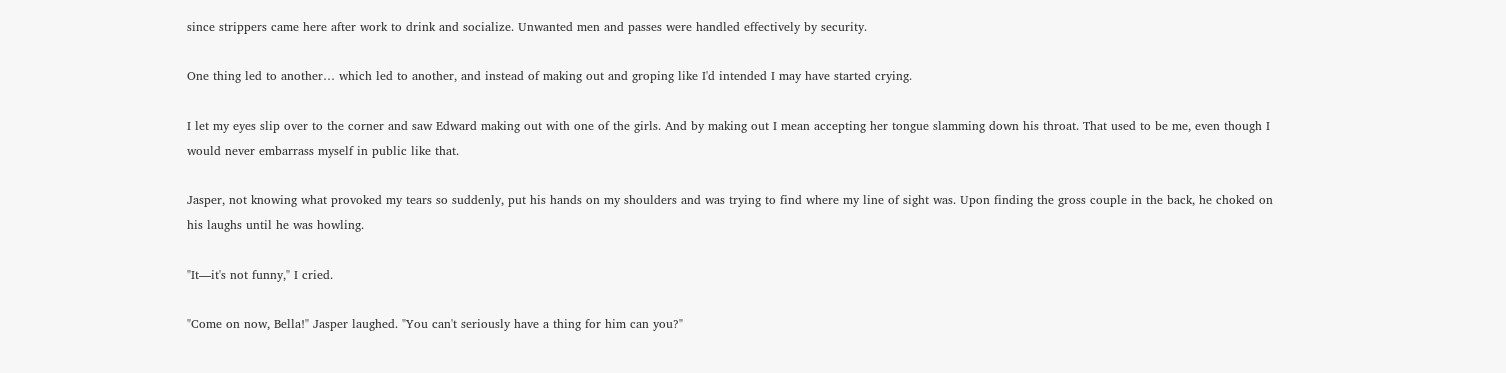since strippers came here after work to drink and socialize. Unwanted men and passes were handled effectively by security.

One thing led to another… which led to another, and instead of making out and groping like I'd intended I may have started crying.

I let my eyes slip over to the corner and saw Edward making out with one of the girls. And by making out I mean accepting her tongue slamming down his throat. That used to be me, even though I would never embarrass myself in public like that.

Jasper, not knowing what provoked my tears so suddenly, put his hands on my shoulders and was trying to find where my line of sight was. Upon finding the gross couple in the back, he choked on his laughs until he was howling.

"It—it's not funny," I cried.

"Come on now, Bella!" Jasper laughed. "You can't seriously have a thing for him can you?"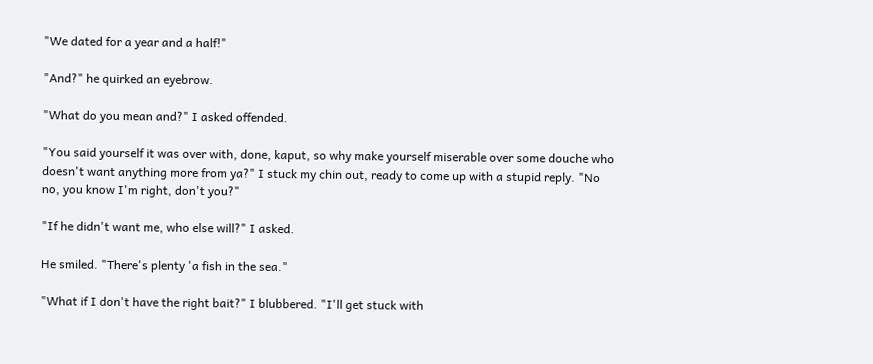"We dated for a year and a half!"

"And?" he quirked an eyebrow.

"What do you mean and?" I asked offended.

"You said yourself it was over with, done, kaput, so why make yourself miserable over some douche who doesn't want anything more from ya?" I stuck my chin out, ready to come up with a stupid reply. "No no, you know I'm right, don't you?"

"If he didn't want me, who else will?" I asked.

He smiled. "There's plenty 'a fish in the sea."

"What if I don't have the right bait?" I blubbered. "I'll get stuck with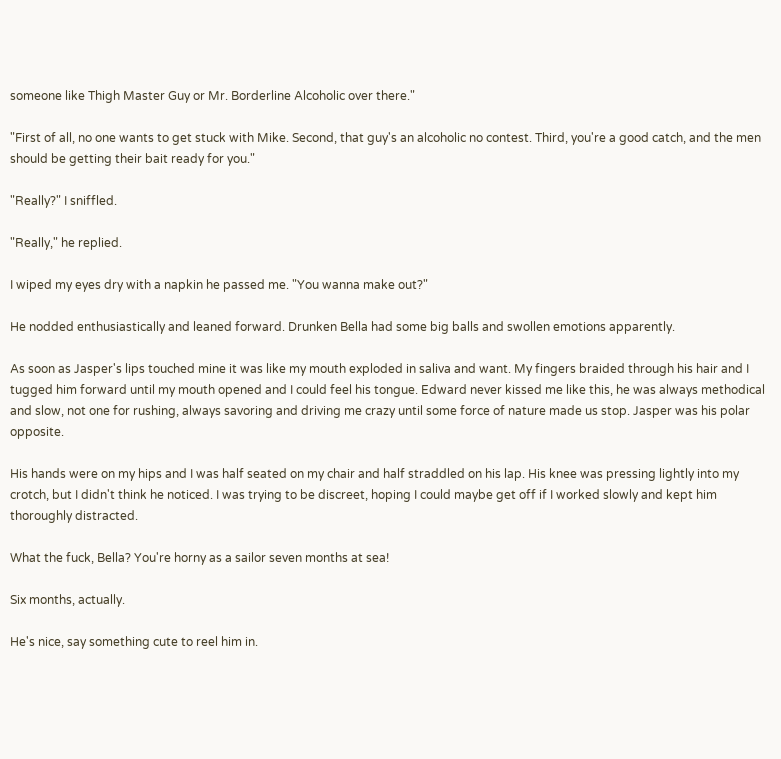someone like Thigh Master Guy or Mr. Borderline Alcoholic over there."

"First of all, no one wants to get stuck with Mike. Second, that guy's an alcoholic no contest. Third, you're a good catch, and the men should be getting their bait ready for you."

"Really?" I sniffled.

"Really," he replied.

I wiped my eyes dry with a napkin he passed me. "You wanna make out?"

He nodded enthusiastically and leaned forward. Drunken Bella had some big balls and swollen emotions apparently.

As soon as Jasper's lips touched mine it was like my mouth exploded in saliva and want. My fingers braided through his hair and I tugged him forward until my mouth opened and I could feel his tongue. Edward never kissed me like this, he was always methodical and slow, not one for rushing, always savoring and driving me crazy until some force of nature made us stop. Jasper was his polar opposite.

His hands were on my hips and I was half seated on my chair and half straddled on his lap. His knee was pressing lightly into my crotch, but I didn't think he noticed. I was trying to be discreet, hoping I could maybe get off if I worked slowly and kept him thoroughly distracted.

What the fuck, Bella? You're horny as a sailor seven months at sea!

Six months, actually.

He's nice, say something cute to reel him in.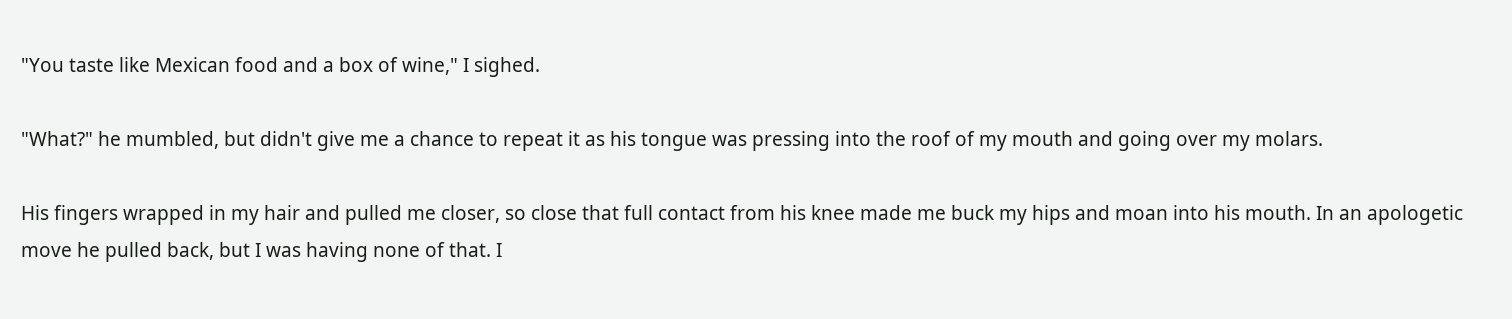"You taste like Mexican food and a box of wine," I sighed.

"What?" he mumbled, but didn't give me a chance to repeat it as his tongue was pressing into the roof of my mouth and going over my molars.

His fingers wrapped in my hair and pulled me closer, so close that full contact from his knee made me buck my hips and moan into his mouth. In an apologetic move he pulled back, but I was having none of that. I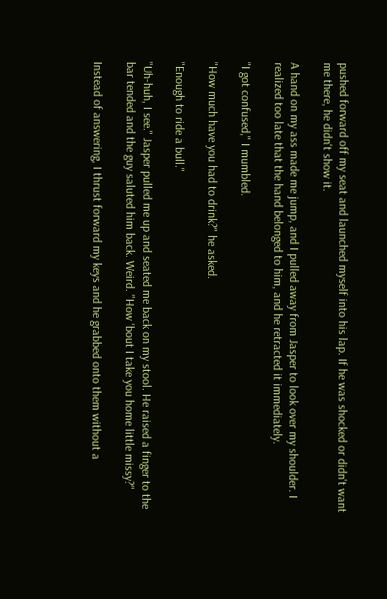pushed forward off my seat and launched myself into his lap. If he was shocked or didn't want me there, he didn't show it.

A hand on my ass made me jump, and I pulled away from Jasper to look over my shoulder. I realized too late that the hand belonged to him, and he retracted it immediately.

"I got confused," I mumbled.

"How much have you had to drink?" he asked.

"Enough to ride a bull."

"Uh-huh, I see." Jasper pulled me up and seated me back on my stool. He raised a finger to the bar tended and the guy saluted him back. Weird. "How 'bout I take you home little missy?"

Instead of answering, I thrust forward my keys and he grabbed onto them without a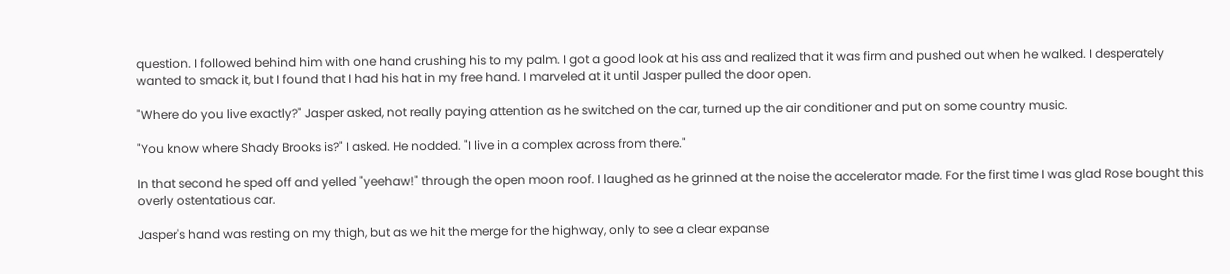question. I followed behind him with one hand crushing his to my palm. I got a good look at his ass and realized that it was firm and pushed out when he walked. I desperately wanted to smack it, but I found that I had his hat in my free hand. I marveled at it until Jasper pulled the door open.

"Where do you live exactly?" Jasper asked, not really paying attention as he switched on the car, turned up the air conditioner and put on some country music.

"You know where Shady Brooks is?" I asked. He nodded. "I live in a complex across from there."

In that second he sped off and yelled "yeehaw!" through the open moon roof. I laughed as he grinned at the noise the accelerator made. For the first time I was glad Rose bought this overly ostentatious car.

Jasper's hand was resting on my thigh, but as we hit the merge for the highway, only to see a clear expanse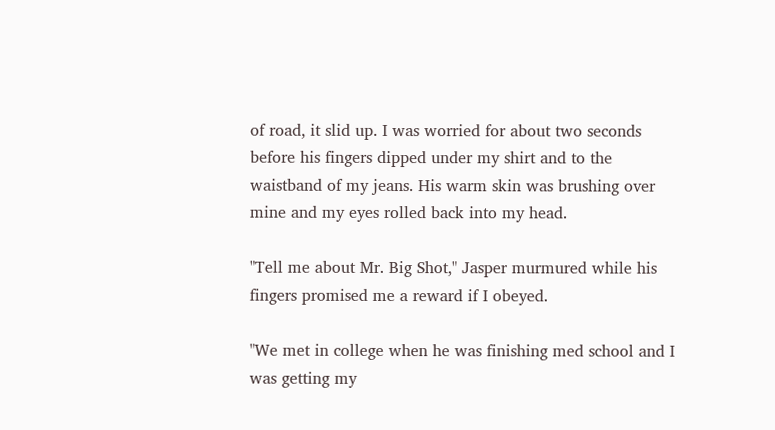of road, it slid up. I was worried for about two seconds before his fingers dipped under my shirt and to the waistband of my jeans. His warm skin was brushing over mine and my eyes rolled back into my head.

"Tell me about Mr. Big Shot," Jasper murmured while his fingers promised me a reward if I obeyed.

"We met in college when he was finishing med school and I was getting my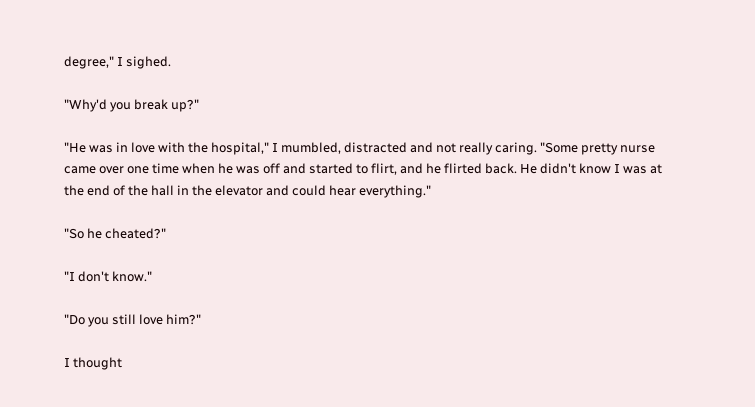degree," I sighed.

"Why'd you break up?"

"He was in love with the hospital," I mumbled, distracted and not really caring. "Some pretty nurse came over one time when he was off and started to flirt, and he flirted back. He didn't know I was at the end of the hall in the elevator and could hear everything."

"So he cheated?"

"I don't know."

"Do you still love him?"

I thought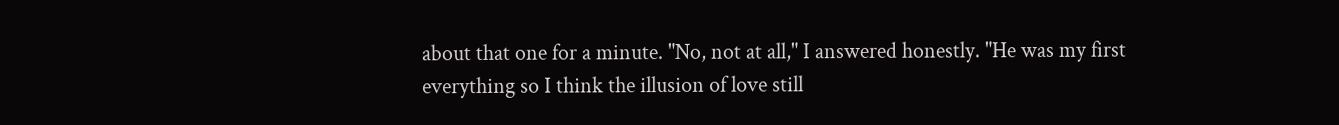about that one for a minute. "No, not at all," I answered honestly. "He was my first everything so I think the illusion of love still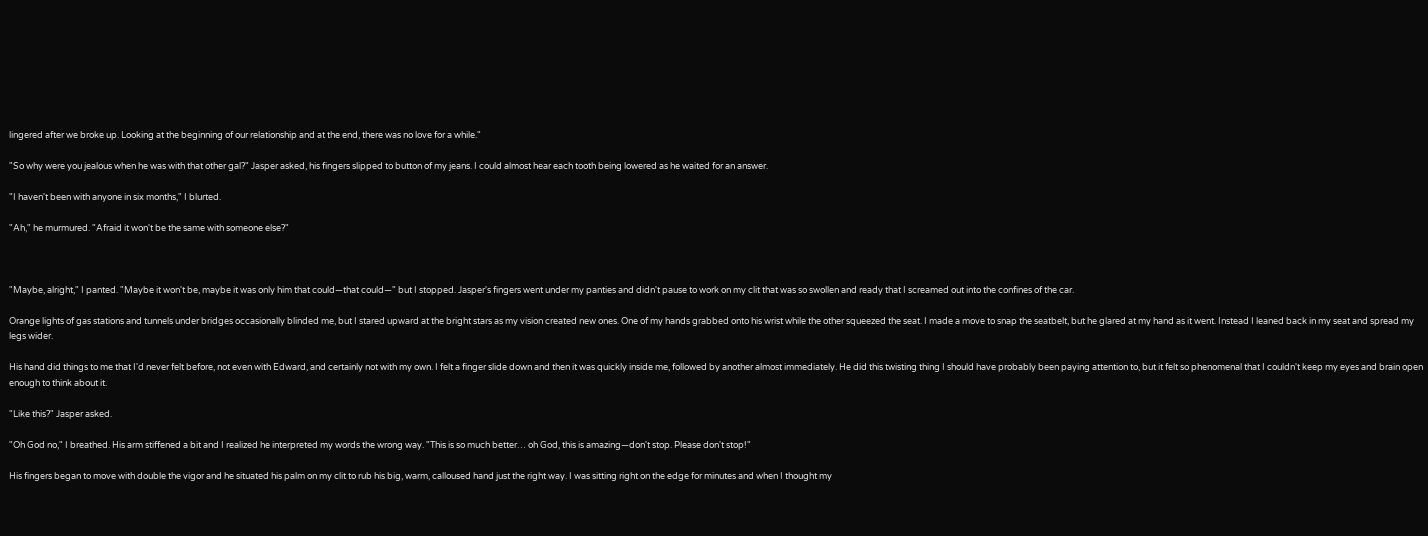lingered after we broke up. Looking at the beginning of our relationship and at the end, there was no love for a while."

"So why were you jealous when he was with that other gal?" Jasper asked, his fingers slipped to button of my jeans. I could almost hear each tooth being lowered as he waited for an answer.

"I haven't been with anyone in six months," I blurted.

"Ah," he murmured. "Afraid it won't be the same with someone else?"



"Maybe, alright," I panted. "Maybe it won't be, maybe it was only him that could—that could—" but I stopped. Jasper's fingers went under my panties and didn't pause to work on my clit that was so swollen and ready that I screamed out into the confines of the car.

Orange lights of gas stations and tunnels under bridges occasionally blinded me, but I stared upward at the bright stars as my vision created new ones. One of my hands grabbed onto his wrist while the other squeezed the seat. I made a move to snap the seatbelt, but he glared at my hand as it went. Instead I leaned back in my seat and spread my legs wider.

His hand did things to me that I'd never felt before, not even with Edward, and certainly not with my own. I felt a finger slide down and then it was quickly inside me, followed by another almost immediately. He did this twisting thing I should have probably been paying attention to, but it felt so phenomenal that I couldn't keep my eyes and brain open enough to think about it.

"Like this?" Jasper asked.

"Oh God no," I breathed. His arm stiffened a bit and I realized he interpreted my words the wrong way. "This is so much better… oh God, this is amazing—don't stop. Please don't stop!"

His fingers began to move with double the vigor and he situated his palm on my clit to rub his big, warm, calloused hand just the right way. I was sitting right on the edge for minutes and when I thought my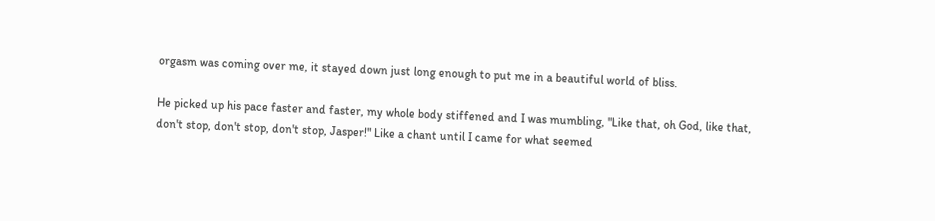orgasm was coming over me, it stayed down just long enough to put me in a beautiful world of bliss.

He picked up his pace faster and faster, my whole body stiffened and I was mumbling, "Like that, oh God, like that, don't stop, don't stop, don't stop, Jasper!" Like a chant until I came for what seemed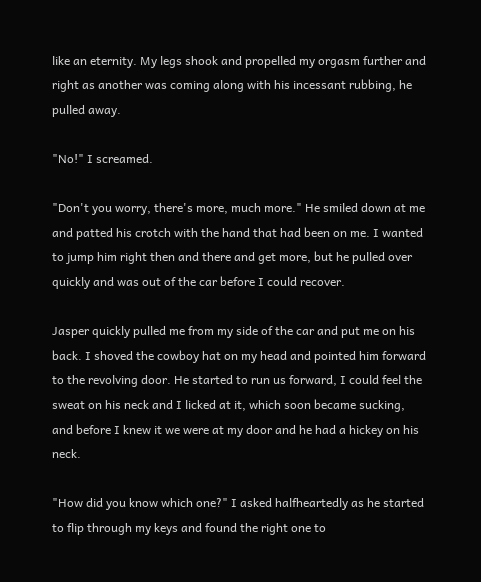like an eternity. My legs shook and propelled my orgasm further and right as another was coming along with his incessant rubbing, he pulled away.

"No!" I screamed.

"Don't you worry, there's more, much more." He smiled down at me and patted his crotch with the hand that had been on me. I wanted to jump him right then and there and get more, but he pulled over quickly and was out of the car before I could recover.

Jasper quickly pulled me from my side of the car and put me on his back. I shoved the cowboy hat on my head and pointed him forward to the revolving door. He started to run us forward, I could feel the sweat on his neck and I licked at it, which soon became sucking, and before I knew it we were at my door and he had a hickey on his neck.

"How did you know which one?" I asked halfheartedly as he started to flip through my keys and found the right one to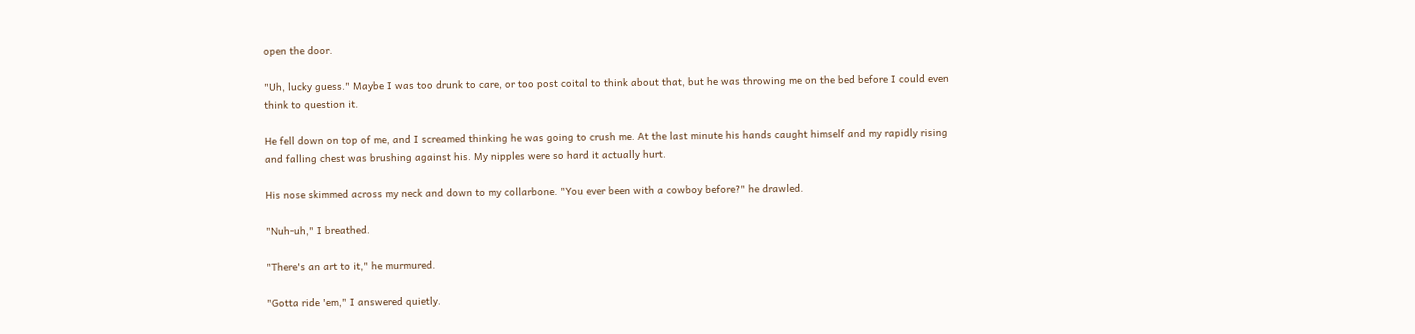open the door.

"Uh, lucky guess." Maybe I was too drunk to care, or too post coital to think about that, but he was throwing me on the bed before I could even think to question it.

He fell down on top of me, and I screamed thinking he was going to crush me. At the last minute his hands caught himself and my rapidly rising and falling chest was brushing against his. My nipples were so hard it actually hurt.

His nose skimmed across my neck and down to my collarbone. "You ever been with a cowboy before?" he drawled.

"Nuh-uh," I breathed.

"There's an art to it," he murmured.

"Gotta ride 'em," I answered quietly.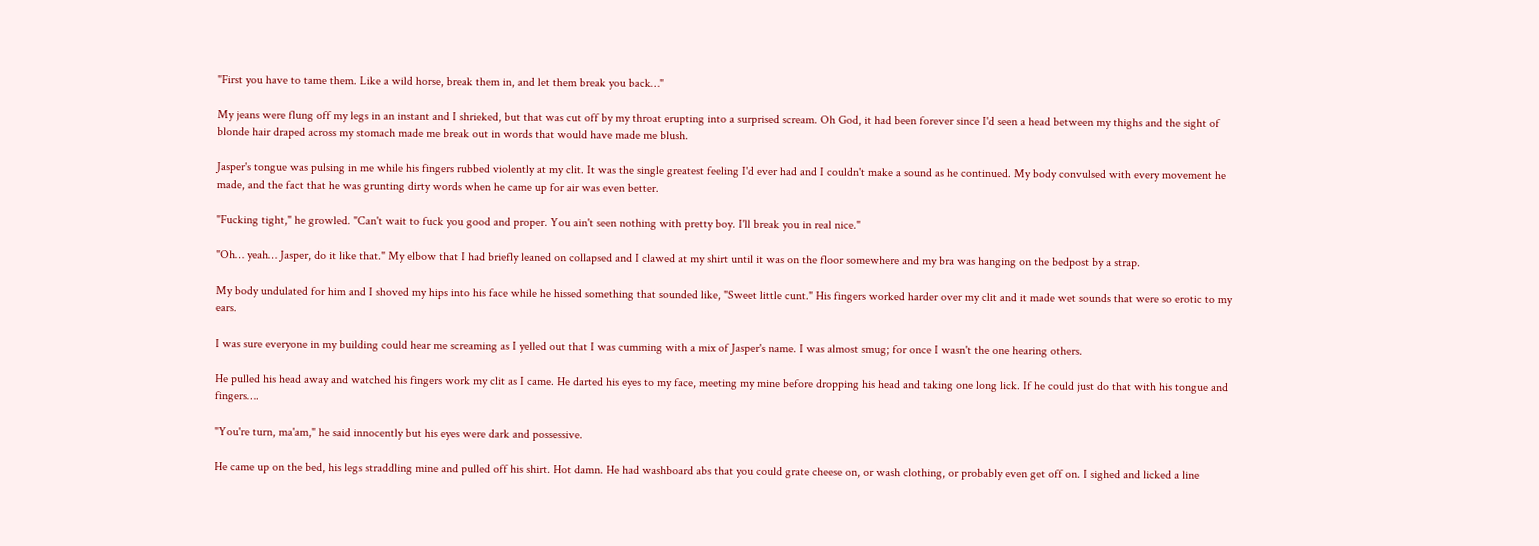"First you have to tame them. Like a wild horse, break them in, and let them break you back…"

My jeans were flung off my legs in an instant and I shrieked, but that was cut off by my throat erupting into a surprised scream. Oh God, it had been forever since I'd seen a head between my thighs and the sight of blonde hair draped across my stomach made me break out in words that would have made me blush.

Jasper's tongue was pulsing in me while his fingers rubbed violently at my clit. It was the single greatest feeling I'd ever had and I couldn't make a sound as he continued. My body convulsed with every movement he made, and the fact that he was grunting dirty words when he came up for air was even better.

"Fucking tight," he growled. "Can't wait to fuck you good and proper. You ain't seen nothing with pretty boy. I'll break you in real nice."

"Oh… yeah… Jasper, do it like that." My elbow that I had briefly leaned on collapsed and I clawed at my shirt until it was on the floor somewhere and my bra was hanging on the bedpost by a strap.

My body undulated for him and I shoved my hips into his face while he hissed something that sounded like, "Sweet little cunt." His fingers worked harder over my clit and it made wet sounds that were so erotic to my ears.

I was sure everyone in my building could hear me screaming as I yelled out that I was cumming with a mix of Jasper's name. I was almost smug; for once I wasn't the one hearing others.

He pulled his head away and watched his fingers work my clit as I came. He darted his eyes to my face, meeting my mine before dropping his head and taking one long lick. If he could just do that with his tongue and fingers….

"You're turn, ma'am," he said innocently but his eyes were dark and possessive.

He came up on the bed, his legs straddling mine and pulled off his shirt. Hot damn. He had washboard abs that you could grate cheese on, or wash clothing, or probably even get off on. I sighed and licked a line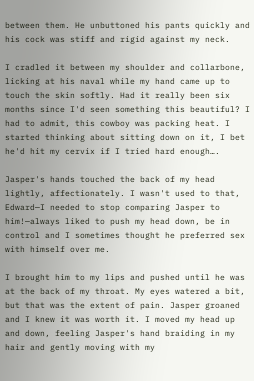between them. He unbuttoned his pants quickly and his cock was stiff and rigid against my neck.

I cradled it between my shoulder and collarbone, licking at his naval while my hand came up to touch the skin softly. Had it really been six months since I'd seen something this beautiful? I had to admit, this cowboy was packing heat. I started thinking about sitting down on it, I bet he'd hit my cervix if I tried hard enough….

Jasper's hands touched the back of my head lightly, affectionately. I wasn't used to that, Edward—I needed to stop comparing Jasper to him!—always liked to push my head down, be in control and I sometimes thought he preferred sex with himself over me.

I brought him to my lips and pushed until he was at the back of my throat. My eyes watered a bit, but that was the extent of pain. Jasper groaned and I knew it was worth it. I moved my head up and down, feeling Jasper's hand braiding in my hair and gently moving with my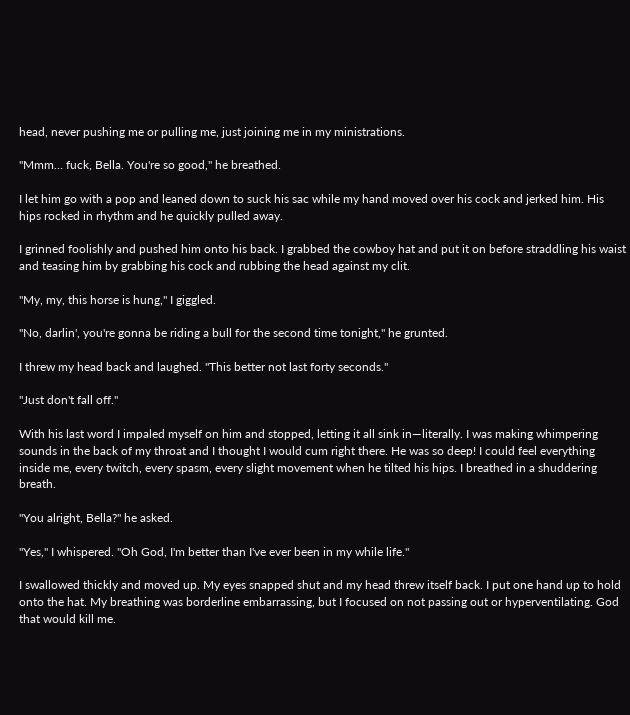head, never pushing me or pulling me, just joining me in my ministrations.

"Mmm… fuck, Bella. You're so good," he breathed.

I let him go with a pop and leaned down to suck his sac while my hand moved over his cock and jerked him. His hips rocked in rhythm and he quickly pulled away.

I grinned foolishly and pushed him onto his back. I grabbed the cowboy hat and put it on before straddling his waist and teasing him by grabbing his cock and rubbing the head against my clit.

"My, my, this horse is hung," I giggled.

"No, darlin', you're gonna be riding a bull for the second time tonight," he grunted.

I threw my head back and laughed. "This better not last forty seconds."

"Just don't fall off."

With his last word I impaled myself on him and stopped, letting it all sink in—literally. I was making whimpering sounds in the back of my throat and I thought I would cum right there. He was so deep! I could feel everything inside me, every twitch, every spasm, every slight movement when he tilted his hips. I breathed in a shuddering breath.

"You alright, Bella?" he asked.

"Yes," I whispered. "Oh God, I'm better than I've ever been in my while life."

I swallowed thickly and moved up. My eyes snapped shut and my head threw itself back. I put one hand up to hold onto the hat. My breathing was borderline embarrassing, but I focused on not passing out or hyperventilating. God that would kill me.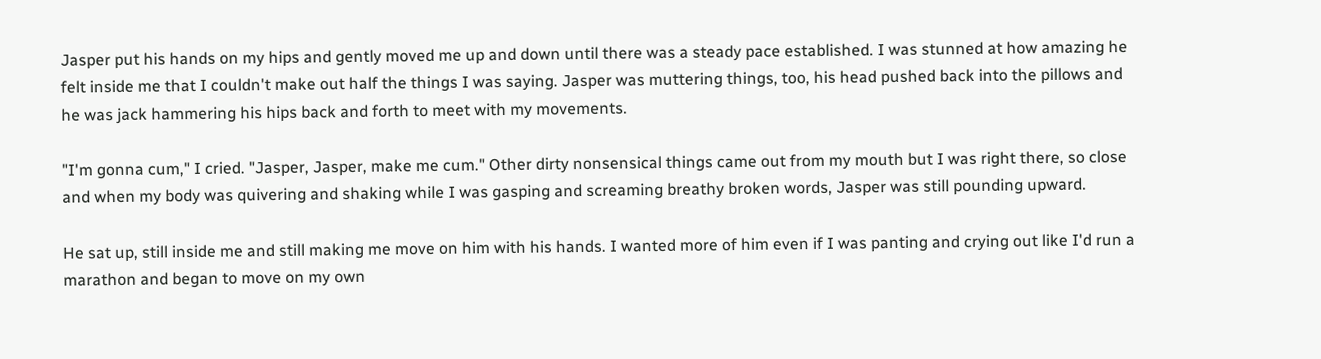Jasper put his hands on my hips and gently moved me up and down until there was a steady pace established. I was stunned at how amazing he felt inside me that I couldn't make out half the things I was saying. Jasper was muttering things, too, his head pushed back into the pillows and he was jack hammering his hips back and forth to meet with my movements.

"I'm gonna cum," I cried. "Jasper, Jasper, make me cum." Other dirty nonsensical things came out from my mouth but I was right there, so close and when my body was quivering and shaking while I was gasping and screaming breathy broken words, Jasper was still pounding upward.

He sat up, still inside me and still making me move on him with his hands. I wanted more of him even if I was panting and crying out like I'd run a marathon and began to move on my own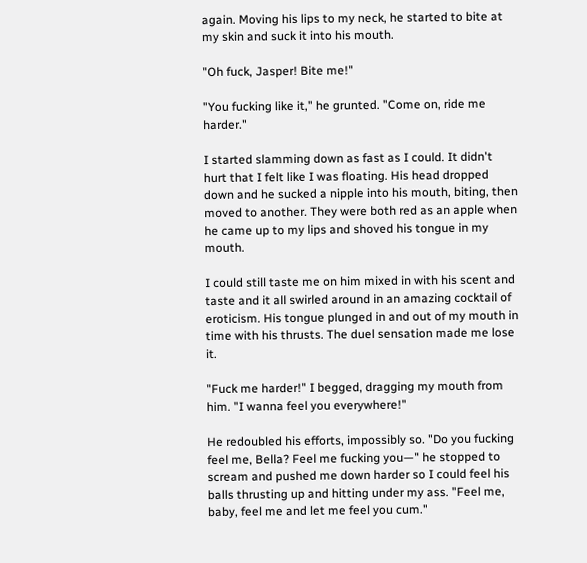again. Moving his lips to my neck, he started to bite at my skin and suck it into his mouth.

"Oh fuck, Jasper! Bite me!"

"You fucking like it," he grunted. "Come on, ride me harder."

I started slamming down as fast as I could. It didn't hurt that I felt like I was floating. His head dropped down and he sucked a nipple into his mouth, biting, then moved to another. They were both red as an apple when he came up to my lips and shoved his tongue in my mouth.

I could still taste me on him mixed in with his scent and taste and it all swirled around in an amazing cocktail of eroticism. His tongue plunged in and out of my mouth in time with his thrusts. The duel sensation made me lose it.

"Fuck me harder!" I begged, dragging my mouth from him. "I wanna feel you everywhere!"

He redoubled his efforts, impossibly so. "Do you fucking feel me, Bella? Feel me fucking you—" he stopped to scream and pushed me down harder so I could feel his balls thrusting up and hitting under my ass. "Feel me, baby, feel me and let me feel you cum."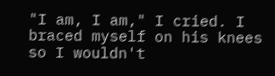"I am, I am," I cried. I braced myself on his knees so I wouldn't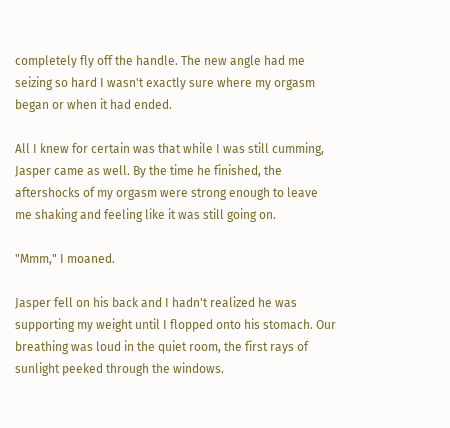completely fly off the handle. The new angle had me seizing so hard I wasn't exactly sure where my orgasm began or when it had ended.

All I knew for certain was that while I was still cumming, Jasper came as well. By the time he finished, the aftershocks of my orgasm were strong enough to leave me shaking and feeling like it was still going on.

"Mmm," I moaned.

Jasper fell on his back and I hadn't realized he was supporting my weight until I flopped onto his stomach. Our breathing was loud in the quiet room, the first rays of sunlight peeked through the windows.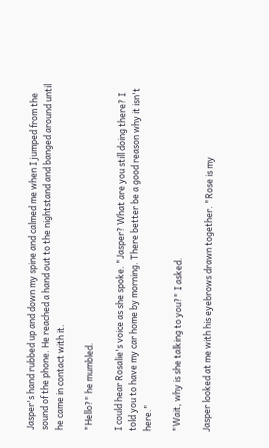Jasper's hand rubbed up and down my spine and calmed me when I jumped from the sound of the phone. He reached a hand out to the nightstand and banged around until he came in contact with it.

"Hello?" he mumbled.

I could hear Rosalie's voice as she spoke. "Jasper? What are you still doing there? I told you to have my car home by morning. There better be a good reason why it isn't here."

"Wait, why is she talking to you?" I asked.

Jasper looked at me with his eyebrows drawn together. "Rose is my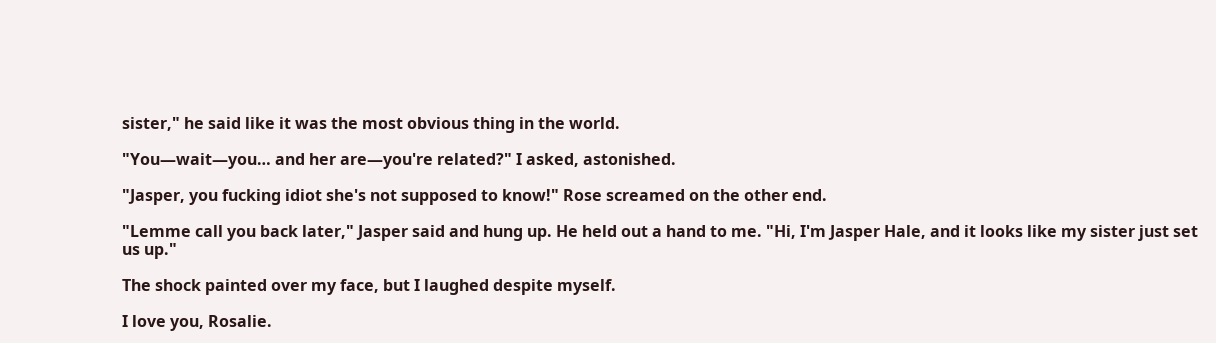sister," he said like it was the most obvious thing in the world.

"You—wait—you… and her are—you're related?" I asked, astonished.

"Jasper, you fucking idiot she's not supposed to know!" Rose screamed on the other end.

"Lemme call you back later," Jasper said and hung up. He held out a hand to me. "Hi, I'm Jasper Hale, and it looks like my sister just set us up."

The shock painted over my face, but I laughed despite myself.

I love you, Rosalie.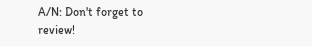A/N: Don't forget to review!